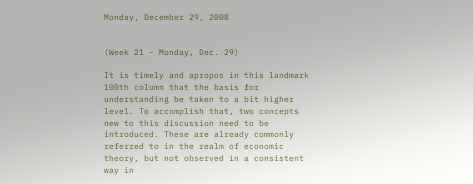Monday, December 29, 2008


(Week 21 - Monday, Dec. 29)

It is timely and apropos in this landmark 100th column that the basis for understanding be taken to a bit higher level. To accomplish that, two concepts new to this discussion need to be introduced. These are already commonly referred to in the realm of economic theory, but not observed in a consistent way in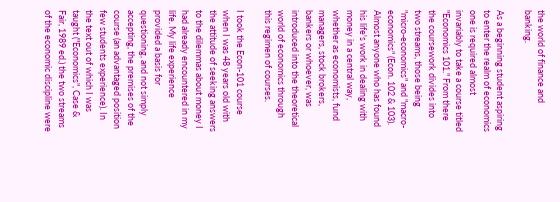the world of finance and banking.

As a beginning student aspiring to enter the realm of economics one is required almost invariably to take a course titled "Economics 101." From there the coursework divides into two streams, those being "micro-economics" and "macro-economics" (Econ. 102 & 103). Almost anyone who has found his life's work in dealing with money in a central way, whether as economists, fund managers, stock brokers, bankers or whoever, was introduced into the theoretical world of economics through this regimen of courses.

I took the Econ-101 course when I was 48 years old with the attitude of seeking answers to the dilemmas about money I had already encountered in my life. My life experience provided a basis for questioning, and not simply accepting, the premises of the course (an advantaged position few students experience). In the text out of which I was taught ("Economics", Case & Fair, 1989 ed.) the two streams of the economic discipline were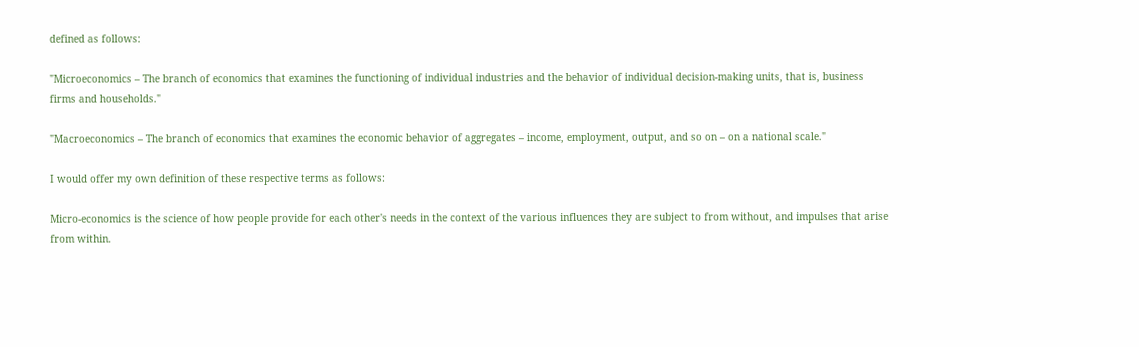defined as follows:

"Microeconomics – The branch of economics that examines the functioning of individual industries and the behavior of individual decision-making units, that is, business firms and households."

"Macroeconomics – The branch of economics that examines the economic behavior of aggregates – income, employment, output, and so on – on a national scale."

I would offer my own definition of these respective terms as follows:

Micro-economics is the science of how people provide for each other's needs in the context of the various influences they are subject to from without, and impulses that arise from within.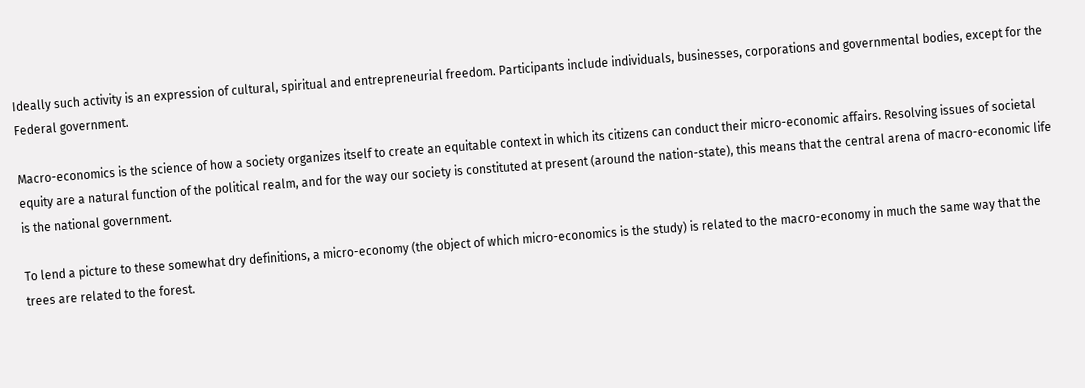Ideally such activity is an expression of cultural, spiritual and entrepreneurial freedom. Participants include individuals, businesses, corporations and governmental bodies, except for the Federal government.

Macro-economics is the science of how a society organizes itself to create an equitable context in which its citizens can conduct their micro-economic affairs. Resolving issues of societal equity are a natural function of the political realm, and for the way our society is constituted at present (around the nation-state), this means that the central arena of macro-economic life is the national government.

To lend a picture to these somewhat dry definitions, a micro-economy (the object of which micro-economics is the study) is related to the macro-economy in much the same way that the trees are related to the forest.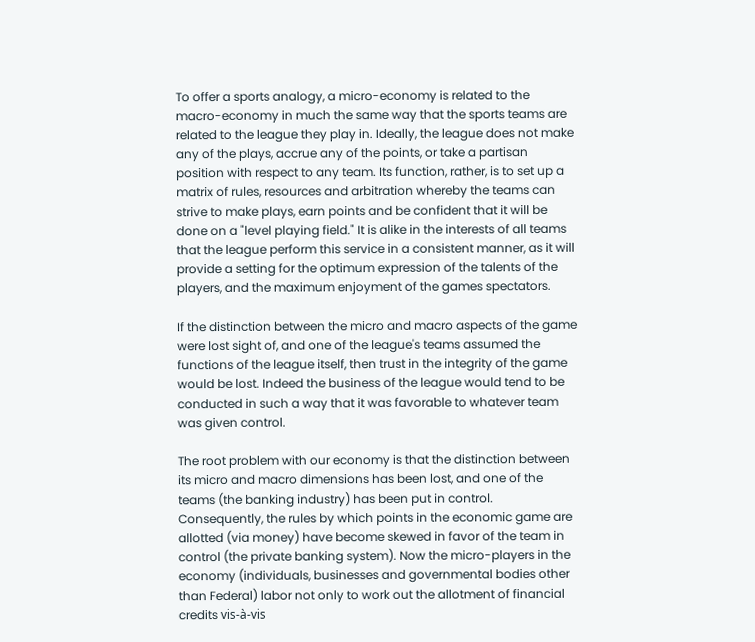To offer a sports analogy, a micro-economy is related to the macro-economy in much the same way that the sports teams are related to the league they play in. Ideally, the league does not make any of the plays, accrue any of the points, or take a partisan position with respect to any team. Its function, rather, is to set up a matrix of rules, resources and arbitration whereby the teams can strive to make plays, earn points and be confident that it will be done on a "level playing field." It is alike in the interests of all teams that the league perform this service in a consistent manner, as it will provide a setting for the optimum expression of the talents of the players, and the maximum enjoyment of the games spectators.

If the distinction between the micro and macro aspects of the game were lost sight of, and one of the league's teams assumed the functions of the league itself, then trust in the integrity of the game would be lost. Indeed the business of the league would tend to be conducted in such a way that it was favorable to whatever team was given control.

The root problem with our economy is that the distinction between its micro and macro dimensions has been lost, and one of the teams (the banking industry) has been put in control. Consequently, the rules by which points in the economic game are allotted (via money) have become skewed in favor of the team in control (the private banking system). Now the micro-players in the economy (individuals, businesses and governmental bodies other than Federal) labor not only to work out the allotment of financial credits vis-à-vis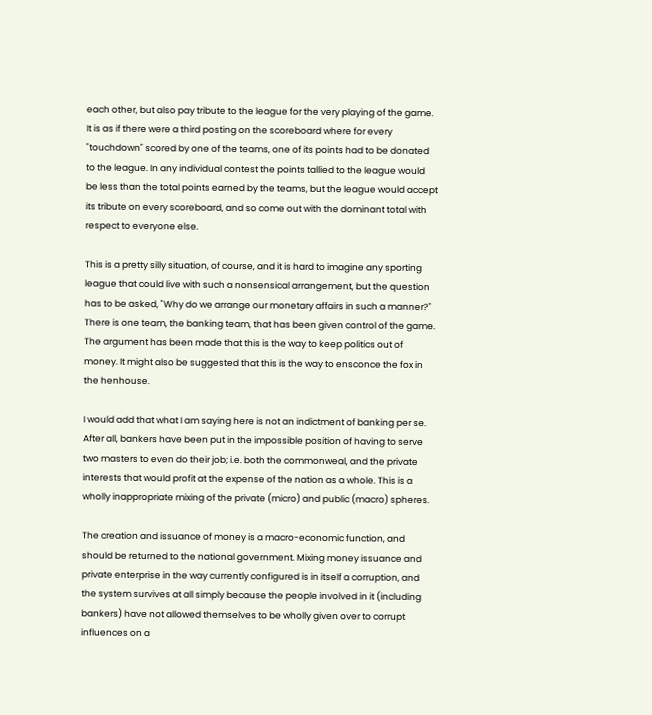each other, but also pay tribute to the league for the very playing of the game. It is as if there were a third posting on the scoreboard where for every "touchdown" scored by one of the teams, one of its points had to be donated to the league. In any individual contest the points tallied to the league would be less than the total points earned by the teams, but the league would accept its tribute on every scoreboard, and so come out with the dominant total with respect to everyone else.

This is a pretty silly situation, of course, and it is hard to imagine any sporting league that could live with such a nonsensical arrangement, but the question has to be asked, "Why do we arrange our monetary affairs in such a manner?" There is one team, the banking team, that has been given control of the game. The argument has been made that this is the way to keep politics out of money. It might also be suggested that this is the way to ensconce the fox in the henhouse.

I would add that what I am saying here is not an indictment of banking per se. After all, bankers have been put in the impossible position of having to serve two masters to even do their job; i.e. both the commonweal, and the private interests that would profit at the expense of the nation as a whole. This is a wholly inappropriate mixing of the private (micro) and public (macro) spheres.

The creation and issuance of money is a macro-economic function, and should be returned to the national government. Mixing money issuance and private enterprise in the way currently configured is in itself a corruption, and the system survives at all simply because the people involved in it (including bankers) have not allowed themselves to be wholly given over to corrupt influences on a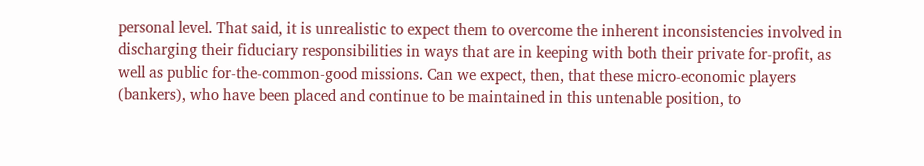personal level. That said, it is unrealistic to expect them to overcome the inherent inconsistencies involved in discharging their fiduciary responsibilities in ways that are in keeping with both their private for-profit, as well as public for-the-common-good missions. Can we expect, then, that these micro-economic players (bankers), who have been placed and continue to be maintained in this untenable position, to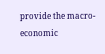provide the macro-economic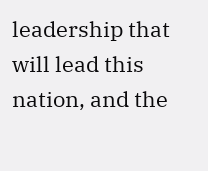leadership that will lead this nation, and the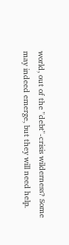world, out of the "debt"-crisis wilderness? Some may indeed emerge, but they will need help.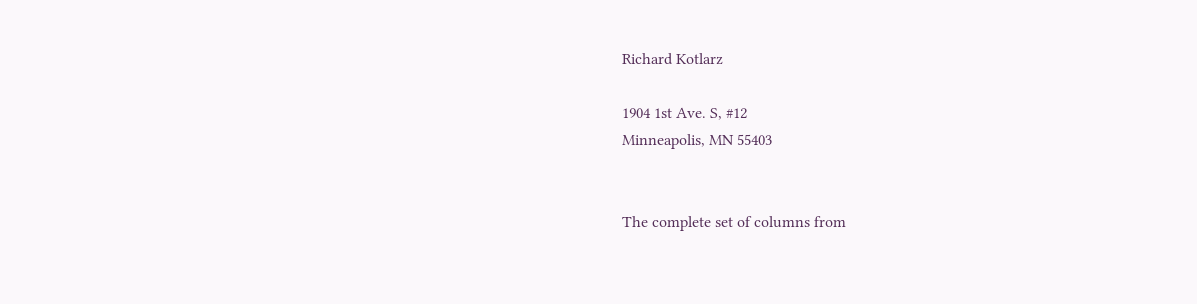Richard Kotlarz

1904 1st Ave. S, #12
Minneapolis, MN 55403


The complete set of columns from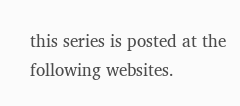this series is posted at the following websites.